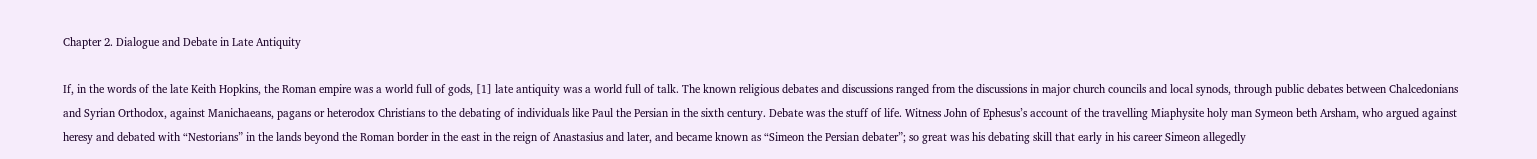Chapter 2. Dialogue and Debate in Late Antiquity

If, in the words of the late Keith Hopkins, the Roman empire was a world full of gods, [1] late antiquity was a world full of talk. The known religious debates and discussions ranged from the discussions in major church councils and local synods, through public debates between Chalcedonians and Syrian Orthodox, against Manichaeans, pagans or heterodox Christians to the debating of individuals like Paul the Persian in the sixth century. Debate was the stuff of life. Witness John of Ephesus’s account of the travelling Miaphysite holy man Symeon beth Arsham, who argued against heresy and debated with “Nestorians” in the lands beyond the Roman border in the east in the reign of Anastasius and later, and became known as “Simeon the Persian debater”; so great was his debating skill that early in his career Simeon allegedly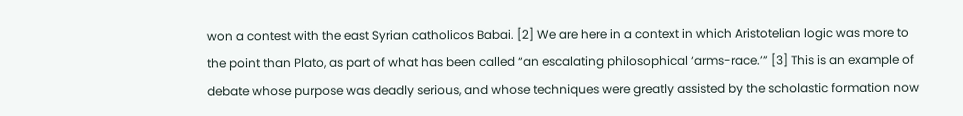won a contest with the east Syrian catholicos Babai. [2] We are here in a context in which Aristotelian logic was more to the point than Plato, as part of what has been called “an escalating philosophical ‘arms-race.’” [3] This is an example of debate whose purpose was deadly serious, and whose techniques were greatly assisted by the scholastic formation now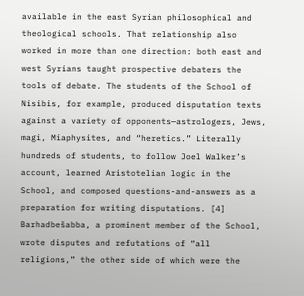available in the east Syrian philosophical and theological schools. That relationship also worked in more than one direction: both east and west Syrians taught prospective debaters the tools of debate. The students of the School of Nisibis, for example, produced disputation texts against a variety of opponents—astrologers, Jews, magi, Miaphysites, and “heretics.” Literally hundreds of students, to follow Joel Walker’s account, learned Aristotelian logic in the School, and composed questions-and-answers as a preparation for writing disputations. [4] Barhadbešabba, a prominent member of the School, wrote disputes and refutations of “all religions,” the other side of which were the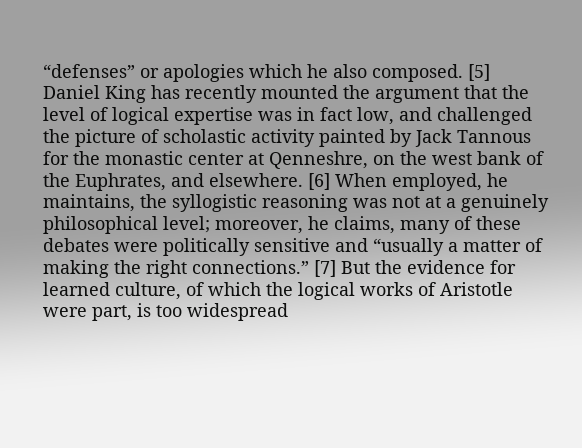“defenses” or apologies which he also composed. [5]
Daniel King has recently mounted the argument that the level of logical expertise was in fact low, and challenged the picture of scholastic activity painted by Jack Tannous for the monastic center at Qenneshre, on the west bank of the Euphrates, and elsewhere. [6] When employed, he maintains, the syllogistic reasoning was not at a genuinely philosophical level; moreover, he claims, many of these debates were politically sensitive and “usually a matter of making the right connections.” [7] But the evidence for learned culture, of which the logical works of Aristotle were part, is too widespread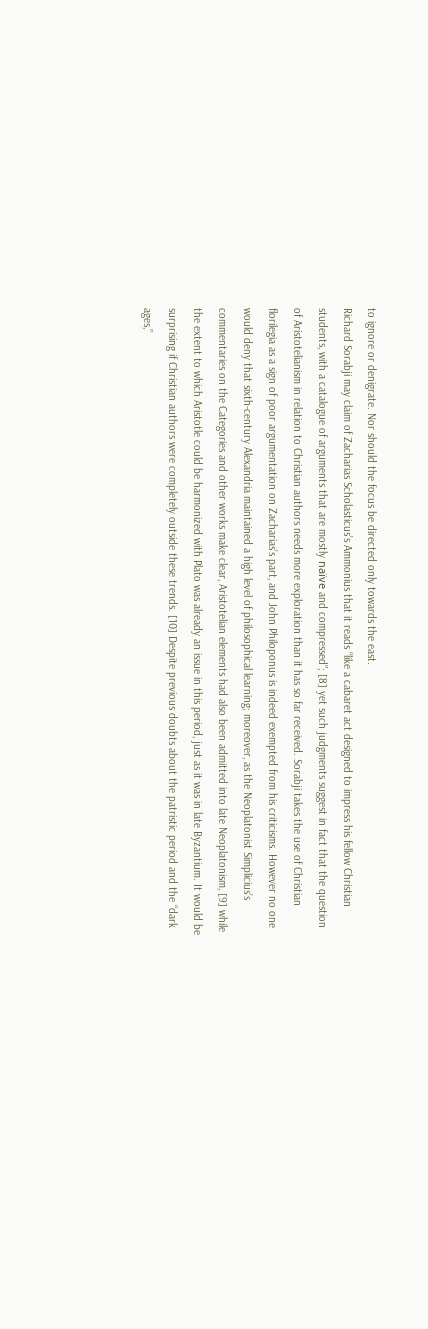to ignore or denigrate. Nor should the focus be directed only towards the east.
Richard Sorabji may claim of Zacharias Scholasticus’s Ammonius that it reads “like a cabaret act designed to impress his fellow Christian students, with a catalogue of arguments that are mostly naïve and compressed”; [8] yet such judgments suggest in fact that the question of Aristotelianism in relation to Christian authors needs more exploration than it has so far received. Sorabji takes the use of Christian florilegia as a sign of poor argumentation on Zacharias’s part, and John Philoponus is indeed exempted from his criticisms. However no one would deny that sixth-century Alexandria maintained a high level of philosophical learning; moreover, as the Neoplatonist Simplicius’s commentaries on the Categories and other works make clear, Aristotelian elements had also been admitted into late Neoplatonism, [9] while the extent to which Aristotle could be harmonized with Plato was already an issue in this period, just as it was in late Byzantium. It would be surprising if Christian authors were completely outside these trends. [10] Despite previous doubts about the patristic period and the “dark ages,”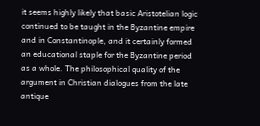it seems highly likely that basic Aristotelian logic continued to be taught in the Byzantine empire and in Constantinople, and it certainly formed an educational staple for the Byzantine period as a whole. The philosophical quality of the argument in Christian dialogues from the late antique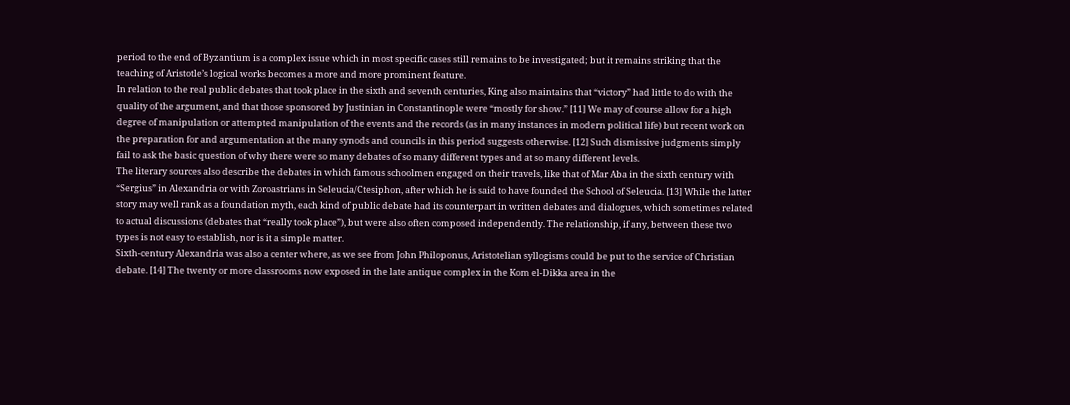period to the end of Byzantium is a complex issue which in most specific cases still remains to be investigated; but it remains striking that the teaching of Aristotle’s logical works becomes a more and more prominent feature.
In relation to the real public debates that took place in the sixth and seventh centuries, King also maintains that “victory” had little to do with the quality of the argument, and that those sponsored by Justinian in Constantinople were “mostly for show.” [11] We may of course allow for a high degree of manipulation or attempted manipulation of the events and the records (as in many instances in modern political life) but recent work on the preparation for and argumentation at the many synods and councils in this period suggests otherwise. [12] Such dismissive judgments simply fail to ask the basic question of why there were so many debates of so many different types and at so many different levels.
The literary sources also describe the debates in which famous schoolmen engaged on their travels, like that of Mar Aba in the sixth century with “Sergius” in Alexandria or with Zoroastrians in Seleucia/Ctesiphon, after which he is said to have founded the School of Seleucia. [13] While the latter story may well rank as a foundation myth, each kind of public debate had its counterpart in written debates and dialogues, which sometimes related to actual discussions (debates that “really took place”), but were also often composed independently. The relationship, if any, between these two types is not easy to establish, nor is it a simple matter.
Sixth-century Alexandria was also a center where, as we see from John Philoponus, Aristotelian syllogisms could be put to the service of Christian debate. [14] The twenty or more classrooms now exposed in the late antique complex in the Kom el-Dikka area in the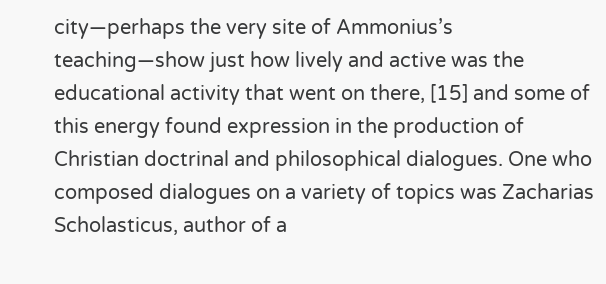city—perhaps the very site of Ammonius’s teaching—show just how lively and active was the educational activity that went on there, [15] and some of this energy found expression in the production of Christian doctrinal and philosophical dialogues. One who composed dialogues on a variety of topics was Zacharias Scholasticus, author of a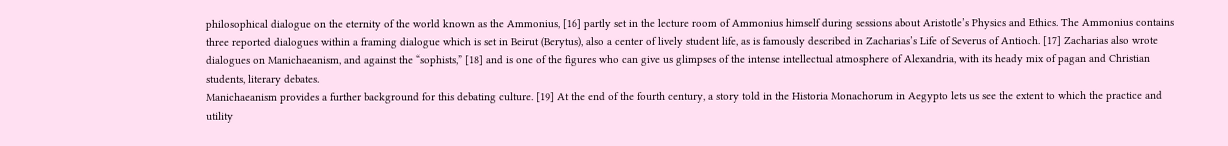philosophical dialogue on the eternity of the world known as the Ammonius, [16] partly set in the lecture room of Ammonius himself during sessions about Aristotle’s Physics and Ethics. The Ammonius contains three reported dialogues within a framing dialogue which is set in Beirut (Berytus), also a center of lively student life, as is famously described in Zacharias’s Life of Severus of Antioch. [17] Zacharias also wrote dialogues on Manichaeanism, and against the “sophists,” [18] and is one of the figures who can give us glimpses of the intense intellectual atmosphere of Alexandria, with its heady mix of pagan and Christian students, literary debates.
Manichaeanism provides a further background for this debating culture. [19] At the end of the fourth century, a story told in the Historia Monachorum in Aegypto lets us see the extent to which the practice and utility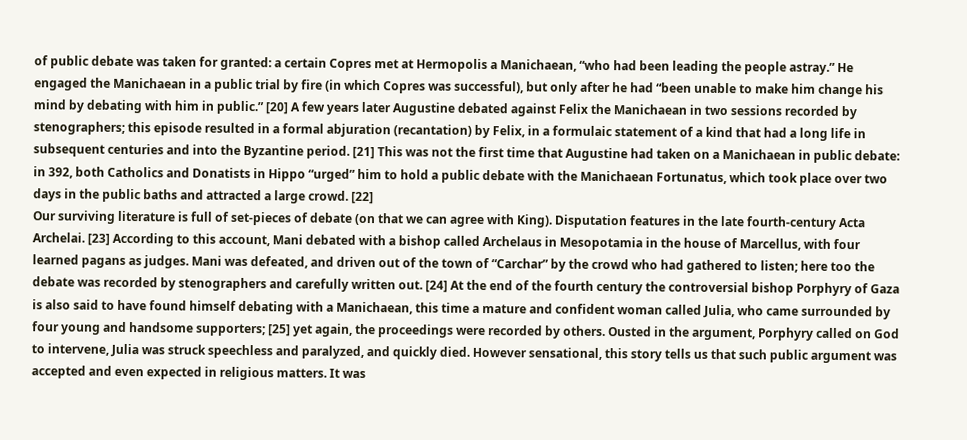of public debate was taken for granted: a certain Copres met at Hermopolis a Manichaean, “who had been leading the people astray.” He engaged the Manichaean in a public trial by fire (in which Copres was successful), but only after he had “been unable to make him change his mind by debating with him in public.” [20] A few years later Augustine debated against Felix the Manichaean in two sessions recorded by stenographers; this episode resulted in a formal abjuration (recantation) by Felix, in a formulaic statement of a kind that had a long life in subsequent centuries and into the Byzantine period. [21] This was not the first time that Augustine had taken on a Manichaean in public debate: in 392, both Catholics and Donatists in Hippo “urged” him to hold a public debate with the Manichaean Fortunatus, which took place over two days in the public baths and attracted a large crowd. [22]
Our surviving literature is full of set-pieces of debate (on that we can agree with King). Disputation features in the late fourth-century Acta Archelai. [23] According to this account, Mani debated with a bishop called Archelaus in Mesopotamia in the house of Marcellus, with four learned pagans as judges. Mani was defeated, and driven out of the town of “Carchar” by the crowd who had gathered to listen; here too the debate was recorded by stenographers and carefully written out. [24] At the end of the fourth century the controversial bishop Porphyry of Gaza is also said to have found himself debating with a Manichaean, this time a mature and confident woman called Julia, who came surrounded by four young and handsome supporters; [25] yet again, the proceedings were recorded by others. Ousted in the argument, Porphyry called on God to intervene, Julia was struck speechless and paralyzed, and quickly died. However sensational, this story tells us that such public argument was accepted and even expected in religious matters. It was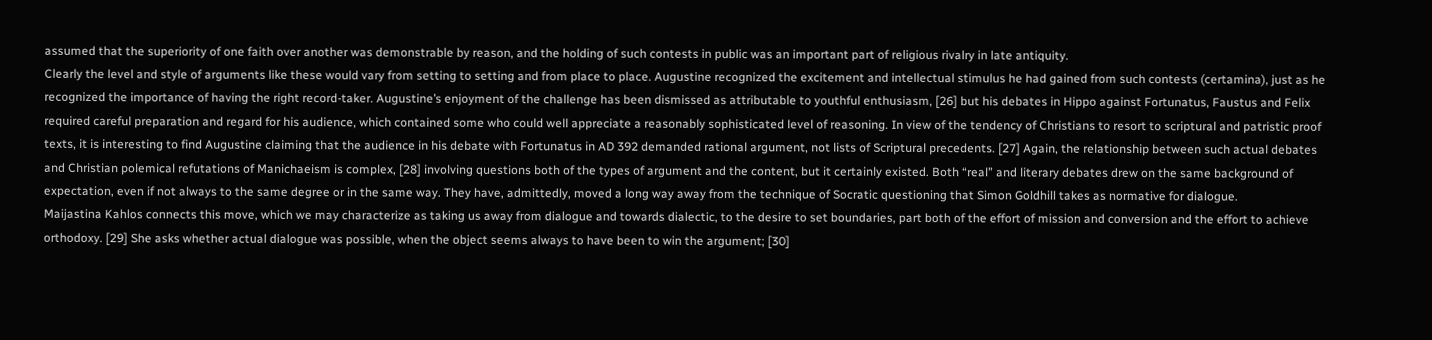assumed that the superiority of one faith over another was demonstrable by reason, and the holding of such contests in public was an important part of religious rivalry in late antiquity.
Clearly the level and style of arguments like these would vary from setting to setting and from place to place. Augustine recognized the excitement and intellectual stimulus he had gained from such contests (certamina), just as he recognized the importance of having the right record-taker. Augustine’s enjoyment of the challenge has been dismissed as attributable to youthful enthusiasm, [26] but his debates in Hippo against Fortunatus, Faustus and Felix required careful preparation and regard for his audience, which contained some who could well appreciate a reasonably sophisticated level of reasoning. In view of the tendency of Christians to resort to scriptural and patristic proof texts, it is interesting to find Augustine claiming that the audience in his debate with Fortunatus in AD 392 demanded rational argument, not lists of Scriptural precedents. [27] Again, the relationship between such actual debates and Christian polemical refutations of Manichaeism is complex, [28] involving questions both of the types of argument and the content, but it certainly existed. Both “real” and literary debates drew on the same background of expectation, even if not always to the same degree or in the same way. They have, admittedly, moved a long way away from the technique of Socratic questioning that Simon Goldhill takes as normative for dialogue.
Maijastina Kahlos connects this move, which we may characterize as taking us away from dialogue and towards dialectic, to the desire to set boundaries, part both of the effort of mission and conversion and the effort to achieve orthodoxy. [29] She asks whether actual dialogue was possible, when the object seems always to have been to win the argument; [30]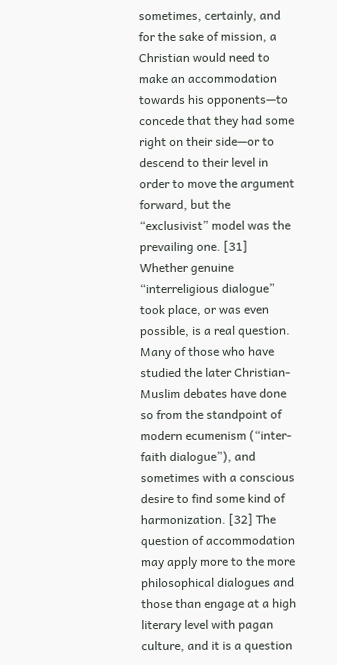sometimes, certainly, and for the sake of mission, a Christian would need to make an accommodation towards his opponents—to concede that they had some right on their side—or to descend to their level in order to move the argument forward, but the “exclusivist” model was the prevailing one. [31] Whether genuine “interreligious dialogue” took place, or was even possible, is a real question. Many of those who have studied the later Christian-Muslim debates have done so from the standpoint of modern ecumenism (“inter-faith dialogue”), and sometimes with a conscious desire to find some kind of harmonization. [32] The question of accommodation may apply more to the more philosophical dialogues and those than engage at a high literary level with pagan culture, and it is a question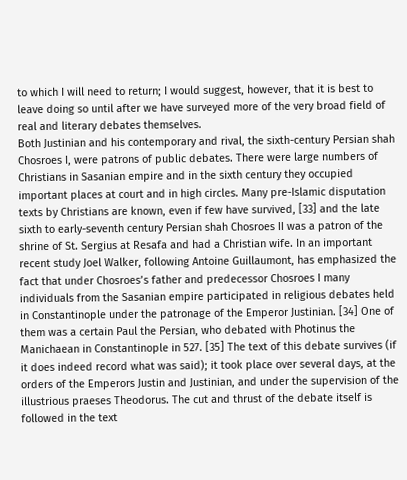to which I will need to return; I would suggest, however, that it is best to leave doing so until after we have surveyed more of the very broad field of real and literary debates themselves.
Both Justinian and his contemporary and rival, the sixth-century Persian shah Chosroes I, were patrons of public debates. There were large numbers of Christians in Sasanian empire and in the sixth century they occupied important places at court and in high circles. Many pre-Islamic disputation texts by Christians are known, even if few have survived, [33] and the late sixth to early-seventh century Persian shah Chosroes II was a patron of the shrine of St. Sergius at Resafa and had a Christian wife. In an important recent study Joel Walker, following Antoine Guillaumont, has emphasized the fact that under Chosroes’s father and predecessor Chosroes I many individuals from the Sasanian empire participated in religious debates held in Constantinople under the patronage of the Emperor Justinian. [34] One of them was a certain Paul the Persian, who debated with Photinus the Manichaean in Constantinople in 527. [35] The text of this debate survives (if it does indeed record what was said); it took place over several days, at the orders of the Emperors Justin and Justinian, and under the supervision of the illustrious praeses Theodorus. The cut and thrust of the debate itself is followed in the text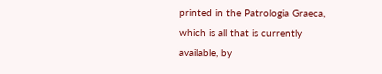printed in the Patrologia Graeca, which is all that is currently available, by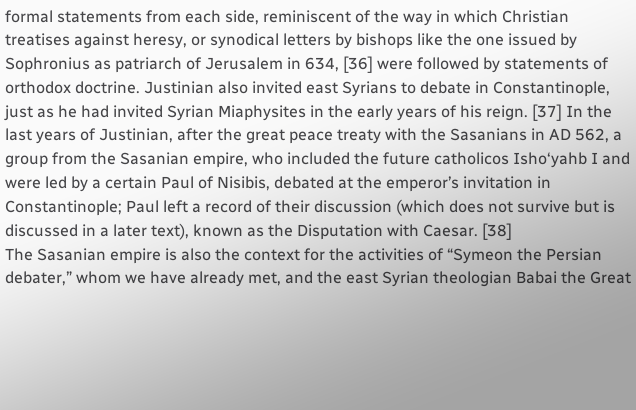formal statements from each side, reminiscent of the way in which Christian treatises against heresy, or synodical letters by bishops like the one issued by Sophronius as patriarch of Jerusalem in 634, [36] were followed by statements of orthodox doctrine. Justinian also invited east Syrians to debate in Constantinople, just as he had invited Syrian Miaphysites in the early years of his reign. [37] In the last years of Justinian, after the great peace treaty with the Sasanians in AD 562, a group from the Sasanian empire, who included the future catholicos Isho‘yahb I and were led by a certain Paul of Nisibis, debated at the emperor’s invitation in Constantinople; Paul left a record of their discussion (which does not survive but is discussed in a later text), known as the Disputation with Caesar. [38]
The Sasanian empire is also the context for the activities of “Symeon the Persian debater,” whom we have already met, and the east Syrian theologian Babai the Great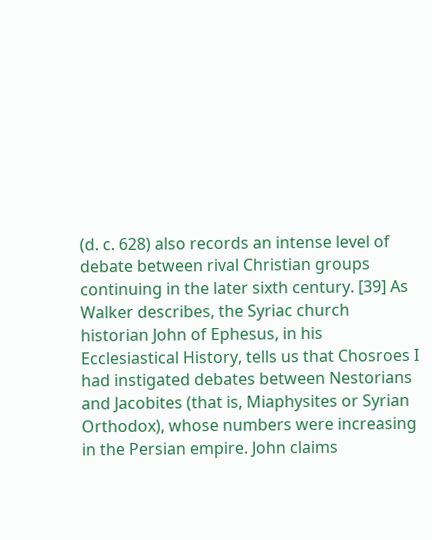(d. c. 628) also records an intense level of debate between rival Christian groups continuing in the later sixth century. [39] As Walker describes, the Syriac church historian John of Ephesus, in his Ecclesiastical History, tells us that Chosroes I had instigated debates between Nestorians and Jacobites (that is, Miaphysites or Syrian Orthodox), whose numbers were increasing in the Persian empire. John claims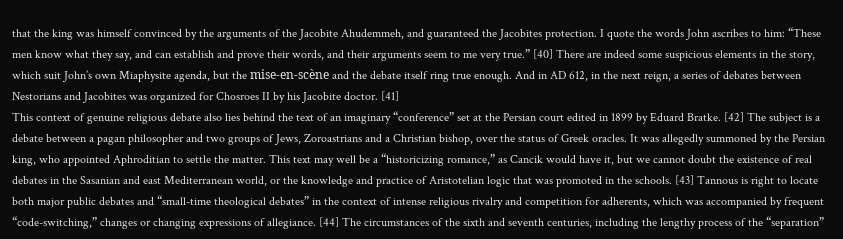that the king was himself convinced by the arguments of the Jacobite Ahudemmeh, and guaranteed the Jacobites protection. I quote the words John ascribes to him: “These men know what they say, and can establish and prove their words, and their arguments seem to me very true.” [40] There are indeed some suspicious elements in the story, which suit John’s own Miaphysite agenda, but the mise-en-scène and the debate itself ring true enough. And in AD 612, in the next reign, a series of debates between Nestorians and Jacobites was organized for Chosroes II by his Jacobite doctor. [41]
This context of genuine religious debate also lies behind the text of an imaginary “conference” set at the Persian court edited in 1899 by Eduard Bratke. [42] The subject is a debate between a pagan philosopher and two groups of Jews, Zoroastrians and a Christian bishop, over the status of Greek oracles. It was allegedly summoned by the Persian king, who appointed Aphroditian to settle the matter. This text may well be a “historicizing romance,” as Cancik would have it, but we cannot doubt the existence of real debates in the Sasanian and east Mediterranean world, or the knowledge and practice of Aristotelian logic that was promoted in the schools. [43] Tannous is right to locate both major public debates and “small-time theological debates” in the context of intense religious rivalry and competition for adherents, which was accompanied by frequent “code-switching,” changes or changing expressions of allegiance. [44] The circumstances of the sixth and seventh centuries, including the lengthy process of the “separation”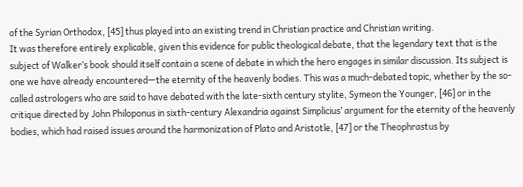of the Syrian Orthodox, [45] thus played into an existing trend in Christian practice and Christian writing.
It was therefore entirely explicable, given this evidence for public theological debate, that the legendary text that is the subject of Walker’s book should itself contain a scene of debate in which the hero engages in similar discussion. Its subject is one we have already encountered—the eternity of the heavenly bodies. This was a much-debated topic, whether by the so-called astrologers who are said to have debated with the late-sixth century stylite, Symeon the Younger, [46] or in the critique directed by John Philoponus in sixth-century Alexandria against Simplicius’ argument for the eternity of the heavenly bodies, which had raised issues around the harmonization of Plato and Aristotle, [47] or the Theophrastus by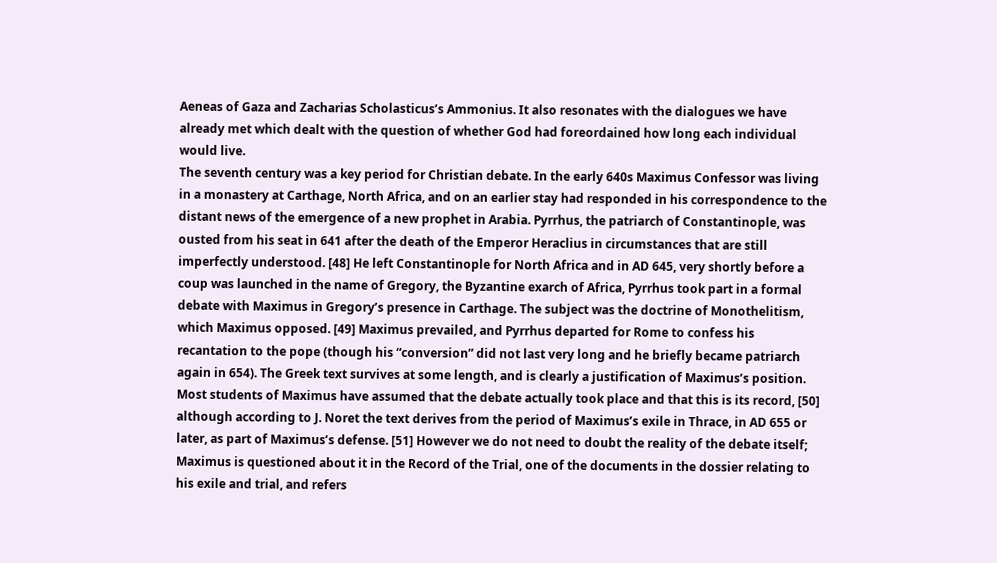Aeneas of Gaza and Zacharias Scholasticus’s Ammonius. It also resonates with the dialogues we have already met which dealt with the question of whether God had foreordained how long each individual would live.
The seventh century was a key period for Christian debate. In the early 640s Maximus Confessor was living in a monastery at Carthage, North Africa, and on an earlier stay had responded in his correspondence to the distant news of the emergence of a new prophet in Arabia. Pyrrhus, the patriarch of Constantinople, was ousted from his seat in 641 after the death of the Emperor Heraclius in circumstances that are still imperfectly understood. [48] He left Constantinople for North Africa and in AD 645, very shortly before a coup was launched in the name of Gregory, the Byzantine exarch of Africa, Pyrrhus took part in a formal debate with Maximus in Gregory’s presence in Carthage. The subject was the doctrine of Monothelitism, which Maximus opposed. [49] Maximus prevailed, and Pyrrhus departed for Rome to confess his recantation to the pope (though his “conversion” did not last very long and he briefly became patriarch again in 654). The Greek text survives at some length, and is clearly a justification of Maximus’s position. Most students of Maximus have assumed that the debate actually took place and that this is its record, [50] although according to J. Noret the text derives from the period of Maximus’s exile in Thrace, in AD 655 or later, as part of Maximus’s defense. [51] However we do not need to doubt the reality of the debate itself; Maximus is questioned about it in the Record of the Trial, one of the documents in the dossier relating to his exile and trial, and refers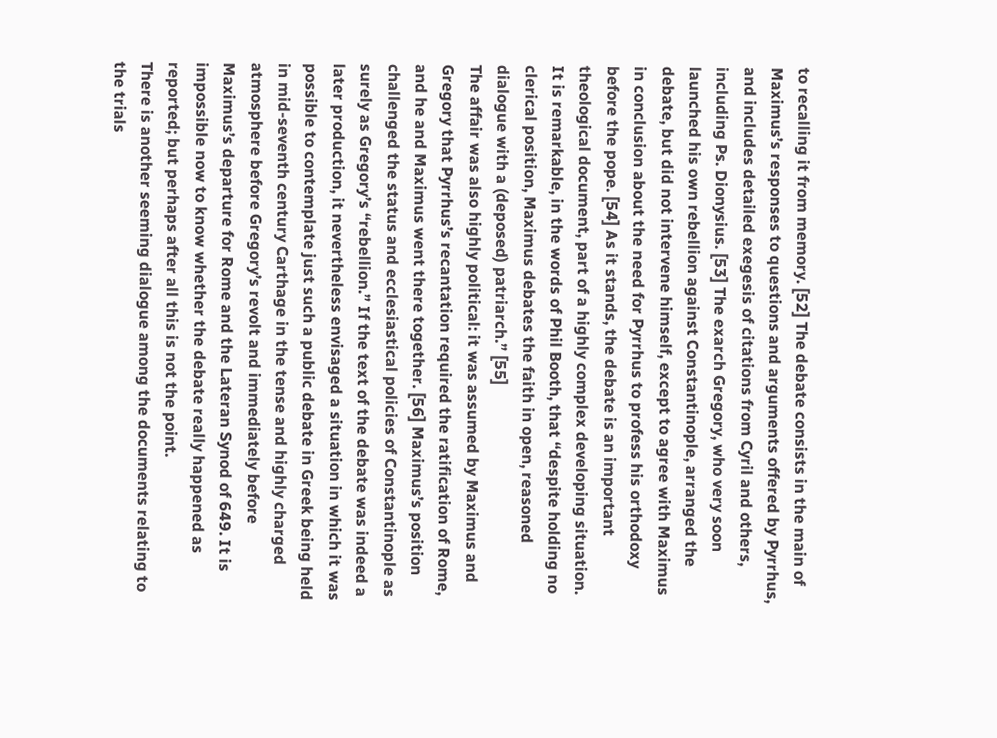to recalling it from memory. [52] The debate consists in the main of Maximus’s responses to questions and arguments offered by Pyrrhus, and includes detailed exegesis of citations from Cyril and others, including Ps. Dionysius. [53] The exarch Gregory, who very soon launched his own rebellion against Constantinople, arranged the debate, but did not intervene himself, except to agree with Maximus in conclusion about the need for Pyrrhus to profess his orthodoxy before the pope. [54] As it stands, the debate is an important theological document, part of a highly complex developing situation. It is remarkable, in the words of Phil Booth, that “despite holding no clerical position, Maximus debates the faith in open, reasoned dialogue with a (deposed) patriarch.” [55]
The affair was also highly political: it was assumed by Maximus and Gregory that Pyrrhus’s recantation required the ratification of Rome, and he and Maximus went there together. [56] Maximus’s position challenged the status and ecclesiastical policies of Constantinople as surely as Gregory’s “rebellion.” If the text of the debate was indeed a later production, it nevertheless envisaged a situation in which it was possible to contemplate just such a public debate in Greek being held in mid-seventh century Carthage in the tense and highly charged atmosphere before Gregory’s revolt and immediately before Maximus’s departure for Rome and the Lateran Synod of 649. It is impossible now to know whether the debate really happened as reported; but perhaps after all this is not the point.
There is another seeming dialogue among the documents relating to the trials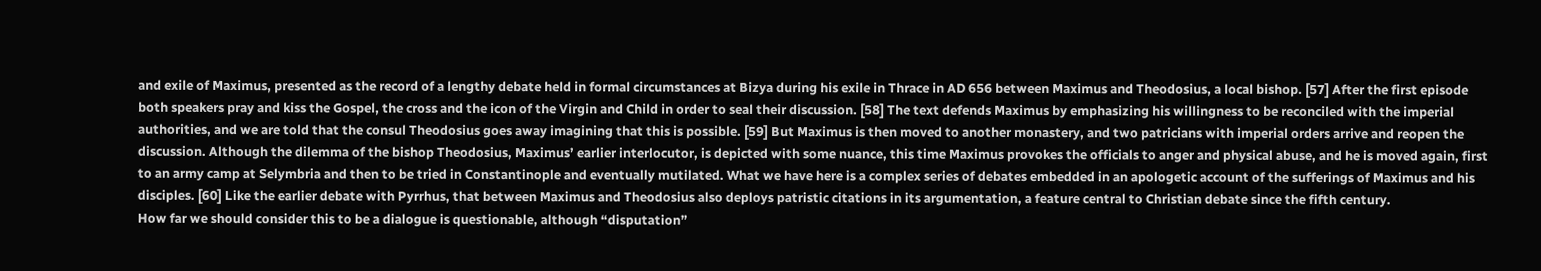and exile of Maximus, presented as the record of a lengthy debate held in formal circumstances at Bizya during his exile in Thrace in AD 656 between Maximus and Theodosius, a local bishop. [57] After the first episode both speakers pray and kiss the Gospel, the cross and the icon of the Virgin and Child in order to seal their discussion. [58] The text defends Maximus by emphasizing his willingness to be reconciled with the imperial authorities, and we are told that the consul Theodosius goes away imagining that this is possible. [59] But Maximus is then moved to another monastery, and two patricians with imperial orders arrive and reopen the discussion. Although the dilemma of the bishop Theodosius, Maximus’ earlier interlocutor, is depicted with some nuance, this time Maximus provokes the officials to anger and physical abuse, and he is moved again, first to an army camp at Selymbria and then to be tried in Constantinople and eventually mutilated. What we have here is a complex series of debates embedded in an apologetic account of the sufferings of Maximus and his disciples. [60] Like the earlier debate with Pyrrhus, that between Maximus and Theodosius also deploys patristic citations in its argumentation, a feature central to Christian debate since the fifth century.
How far we should consider this to be a dialogue is questionable, although “disputation”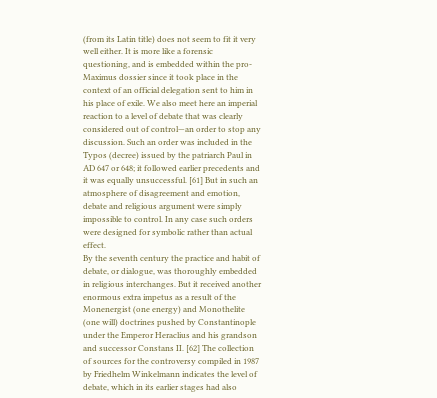(from its Latin title) does not seem to fit it very well either. It is more like a forensic questioning, and is embedded within the pro-Maximus dossier since it took place in the context of an official delegation sent to him in his place of exile. We also meet here an imperial reaction to a level of debate that was clearly considered out of control—an order to stop any discussion. Such an order was included in the Typos (decree) issued by the patriarch Paul in AD 647 or 648; it followed earlier precedents and it was equally unsuccessful. [61] But in such an atmosphere of disagreement and emotion, debate and religious argument were simply impossible to control. In any case such orders were designed for symbolic rather than actual effect.
By the seventh century the practice and habit of debate, or dialogue, was thoroughly embedded in religious interchanges. But it received another enormous extra impetus as a result of the Monenergist (one energy) and Monothelite (one will) doctrines pushed by Constantinople under the Emperor Heraclius and his grandson and successor Constans II. [62] The collection of sources for the controversy compiled in 1987 by Friedhelm Winkelmann indicates the level of debate, which in its earlier stages had also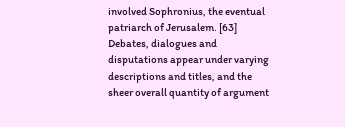involved Sophronius, the eventual patriarch of Jerusalem. [63] Debates, dialogues and disputations appear under varying descriptions and titles, and the sheer overall quantity of argument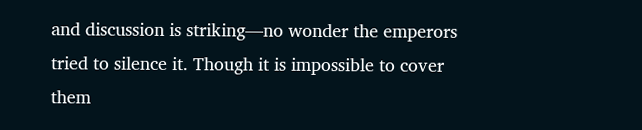and discussion is striking—no wonder the emperors tried to silence it. Though it is impossible to cover them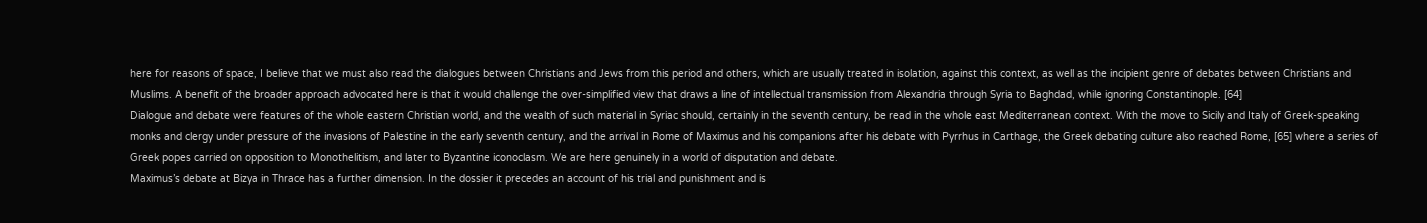here for reasons of space, I believe that we must also read the dialogues between Christians and Jews from this period and others, which are usually treated in isolation, against this context, as well as the incipient genre of debates between Christians and Muslims. A benefit of the broader approach advocated here is that it would challenge the over-simplified view that draws a line of intellectual transmission from Alexandria through Syria to Baghdad, while ignoring Constantinople. [64]
Dialogue and debate were features of the whole eastern Christian world, and the wealth of such material in Syriac should, certainly in the seventh century, be read in the whole east Mediterranean context. With the move to Sicily and Italy of Greek-speaking monks and clergy under pressure of the invasions of Palestine in the early seventh century, and the arrival in Rome of Maximus and his companions after his debate with Pyrrhus in Carthage, the Greek debating culture also reached Rome, [65] where a series of Greek popes carried on opposition to Monothelitism, and later to Byzantine iconoclasm. We are here genuinely in a world of disputation and debate.
Maximus’s debate at Bizya in Thrace has a further dimension. In the dossier it precedes an account of his trial and punishment and is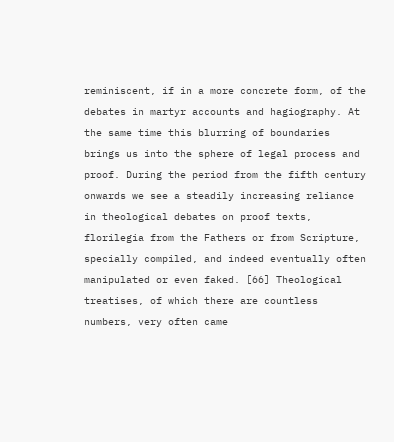reminiscent, if in a more concrete form, of the debates in martyr accounts and hagiography. At the same time this blurring of boundaries brings us into the sphere of legal process and proof. During the period from the fifth century onwards we see a steadily increasing reliance in theological debates on proof texts, florilegia from the Fathers or from Scripture, specially compiled, and indeed eventually often manipulated or even faked. [66] Theological treatises, of which there are countless numbers, very often came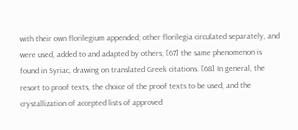with their own florilegium appended; other florilegia circulated separately, and were used, added to and adapted by others; [67] the same phenomenon is found in Syriac, drawing on translated Greek citations. [68] In general, the resort to proof texts, the choice of the proof texts to be used, and the crystallization of accepted lists of approved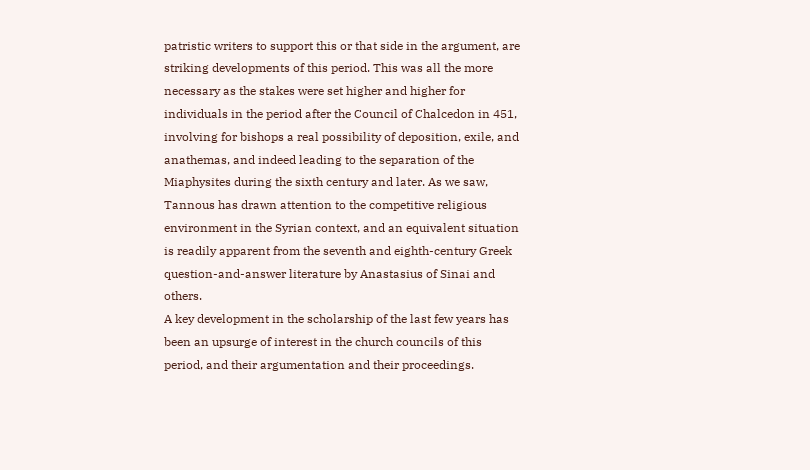patristic writers to support this or that side in the argument, are striking developments of this period. This was all the more necessary as the stakes were set higher and higher for individuals in the period after the Council of Chalcedon in 451, involving for bishops a real possibility of deposition, exile, and anathemas, and indeed leading to the separation of the Miaphysites during the sixth century and later. As we saw, Tannous has drawn attention to the competitive religious environment in the Syrian context, and an equivalent situation is readily apparent from the seventh and eighth-century Greek question-and-answer literature by Anastasius of Sinai and others.
A key development in the scholarship of the last few years has been an upsurge of interest in the church councils of this period, and their argumentation and their proceedings.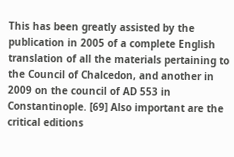This has been greatly assisted by the publication in 2005 of a complete English translation of all the materials pertaining to the Council of Chalcedon, and another in 2009 on the council of AD 553 in Constantinople. [69] Also important are the critical editions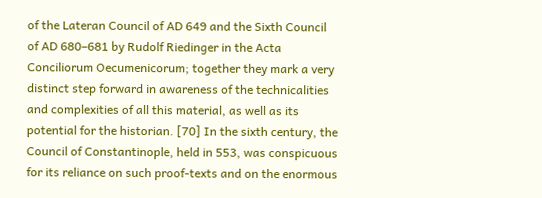of the Lateran Council of AD 649 and the Sixth Council of AD 680–681 by Rudolf Riedinger in the Acta Conciliorum Oecumenicorum; together they mark a very distinct step forward in awareness of the technicalities and complexities of all this material, as well as its potential for the historian. [70] In the sixth century, the Council of Constantinople, held in 553, was conspicuous for its reliance on such proof-texts and on the enormous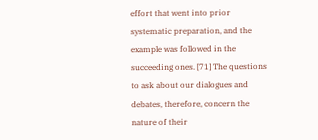effort that went into prior systematic preparation, and the example was followed in the succeeding ones. [71] The questions to ask about our dialogues and debates, therefore, concern the nature of their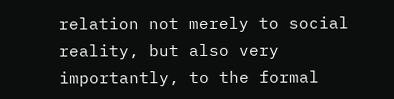relation not merely to social reality, but also very importantly, to the formal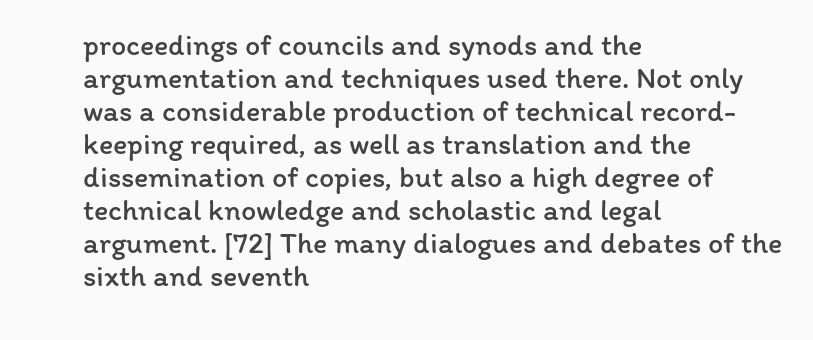proceedings of councils and synods and the argumentation and techniques used there. Not only was a considerable production of technical record-keeping required, as well as translation and the dissemination of copies, but also a high degree of technical knowledge and scholastic and legal argument. [72] The many dialogues and debates of the sixth and seventh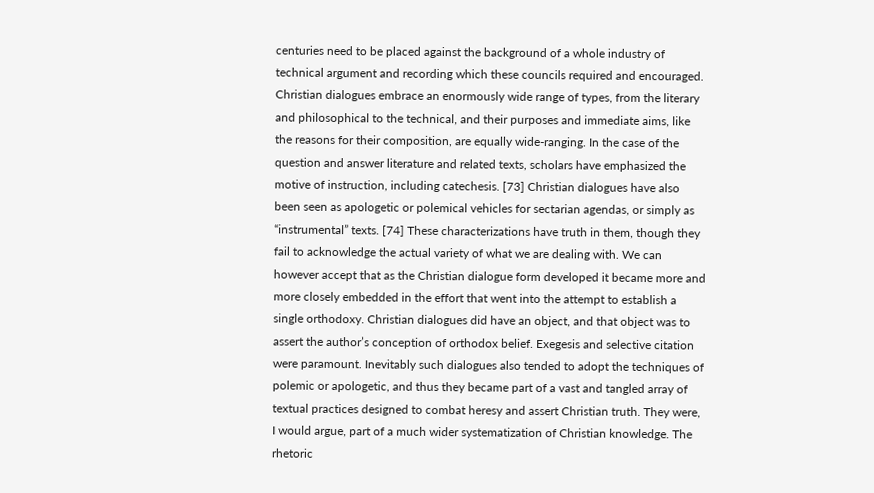centuries need to be placed against the background of a whole industry of technical argument and recording which these councils required and encouraged.
Christian dialogues embrace an enormously wide range of types, from the literary and philosophical to the technical, and their purposes and immediate aims, like the reasons for their composition, are equally wide-ranging. In the case of the question and answer literature and related texts, scholars have emphasized the motive of instruction, including catechesis. [73] Christian dialogues have also been seen as apologetic or polemical vehicles for sectarian agendas, or simply as “instrumental” texts. [74] These characterizations have truth in them, though they fail to acknowledge the actual variety of what we are dealing with. We can however accept that as the Christian dialogue form developed it became more and more closely embedded in the effort that went into the attempt to establish a single orthodoxy. Christian dialogues did have an object, and that object was to assert the author’s conception of orthodox belief. Exegesis and selective citation were paramount. Inevitably such dialogues also tended to adopt the techniques of polemic or apologetic, and thus they became part of a vast and tangled array of textual practices designed to combat heresy and assert Christian truth. They were, I would argue, part of a much wider systematization of Christian knowledge. The rhetoric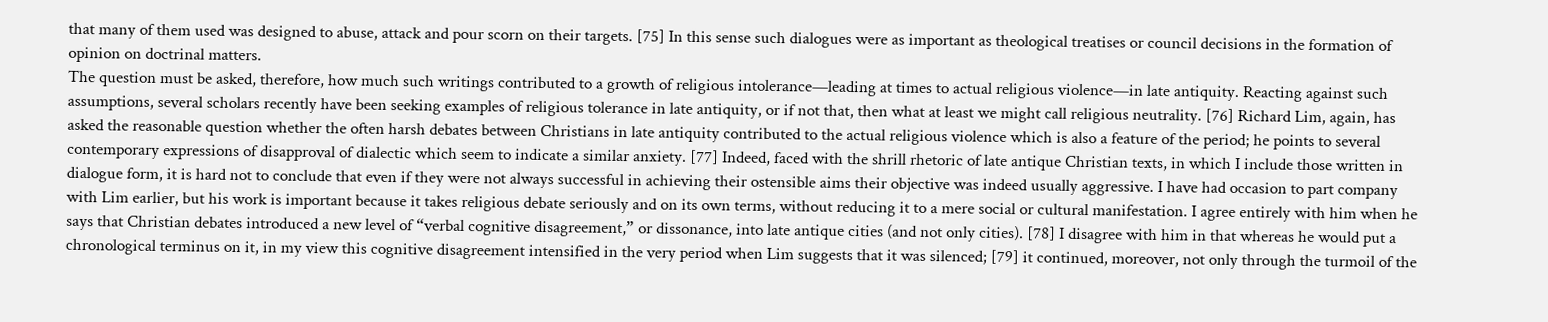that many of them used was designed to abuse, attack and pour scorn on their targets. [75] In this sense such dialogues were as important as theological treatises or council decisions in the formation of opinion on doctrinal matters.
The question must be asked, therefore, how much such writings contributed to a growth of religious intolerance—leading at times to actual religious violence—in late antiquity. Reacting against such assumptions, several scholars recently have been seeking examples of religious tolerance in late antiquity, or if not that, then what at least we might call religious neutrality. [76] Richard Lim, again, has asked the reasonable question whether the often harsh debates between Christians in late antiquity contributed to the actual religious violence which is also a feature of the period; he points to several contemporary expressions of disapproval of dialectic which seem to indicate a similar anxiety. [77] Indeed, faced with the shrill rhetoric of late antique Christian texts, in which I include those written in dialogue form, it is hard not to conclude that even if they were not always successful in achieving their ostensible aims their objective was indeed usually aggressive. I have had occasion to part company with Lim earlier, but his work is important because it takes religious debate seriously and on its own terms, without reducing it to a mere social or cultural manifestation. I agree entirely with him when he says that Christian debates introduced a new level of “verbal cognitive disagreement,” or dissonance, into late antique cities (and not only cities). [78] I disagree with him in that whereas he would put a chronological terminus on it, in my view this cognitive disagreement intensified in the very period when Lim suggests that it was silenced; [79] it continued, moreover, not only through the turmoil of the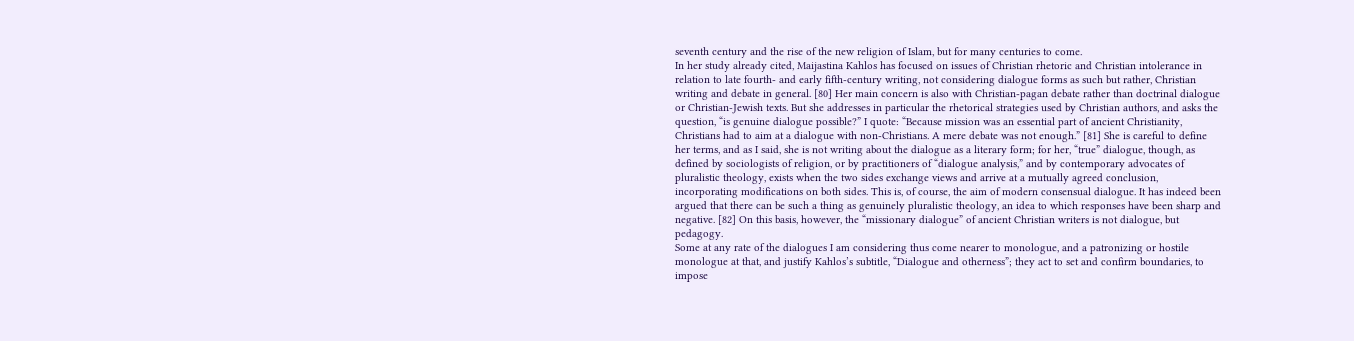seventh century and the rise of the new religion of Islam, but for many centuries to come.
In her study already cited, Maijastina Kahlos has focused on issues of Christian rhetoric and Christian intolerance in relation to late fourth- and early fifth-century writing, not considering dialogue forms as such but rather, Christian writing and debate in general. [80] Her main concern is also with Christian-pagan debate rather than doctrinal dialogue or Christian-Jewish texts. But she addresses in particular the rhetorical strategies used by Christian authors, and asks the question, “is genuine dialogue possible?” I quote: “Because mission was an essential part of ancient Christianity, Christians had to aim at a dialogue with non-Christians. A mere debate was not enough.” [81] She is careful to define her terms, and as I said, she is not writing about the dialogue as a literary form; for her, “true” dialogue, though, as defined by sociologists of religion, or by practitioners of “dialogue analysis,” and by contemporary advocates of pluralistic theology, exists when the two sides exchange views and arrive at a mutually agreed conclusion, incorporating modifications on both sides. This is, of course, the aim of modern consensual dialogue. It has indeed been argued that there can be such a thing as genuinely pluralistic theology, an idea to which responses have been sharp and negative. [82] On this basis, however, the “missionary dialogue” of ancient Christian writers is not dialogue, but pedagogy.
Some at any rate of the dialogues I am considering thus come nearer to monologue, and a patronizing or hostile monologue at that, and justify Kahlos’s subtitle, “Dialogue and otherness”; they act to set and confirm boundaries, to impose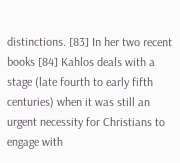distinctions. [83] In her two recent books [84] Kahlos deals with a stage (late fourth to early fifth centuries) when it was still an urgent necessity for Christians to engage with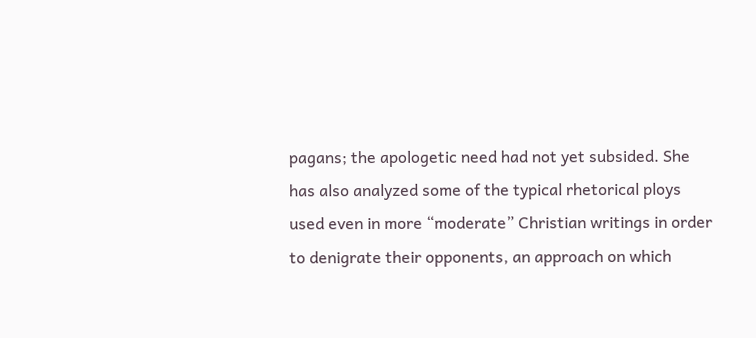pagans; the apologetic need had not yet subsided. She has also analyzed some of the typical rhetorical ploys used even in more “moderate” Christian writings in order to denigrate their opponents, an approach on which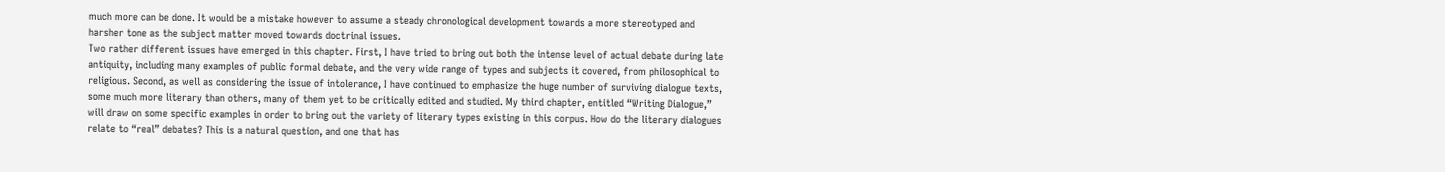much more can be done. It would be a mistake however to assume a steady chronological development towards a more stereotyped and harsher tone as the subject matter moved towards doctrinal issues.
Two rather different issues have emerged in this chapter. First, I have tried to bring out both the intense level of actual debate during late antiquity, including many examples of public formal debate, and the very wide range of types and subjects it covered, from philosophical to religious. Second, as well as considering the issue of intolerance, I have continued to emphasize the huge number of surviving dialogue texts, some much more literary than others, many of them yet to be critically edited and studied. My third chapter, entitled “Writing Dialogue,” will draw on some specific examples in order to bring out the variety of literary types existing in this corpus. How do the literary dialogues relate to “real” debates? This is a natural question, and one that has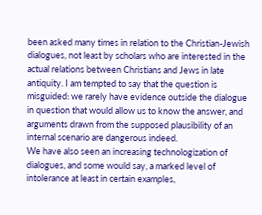been asked many times in relation to the Christian-Jewish dialogues, not least by scholars who are interested in the actual relations between Christians and Jews in late antiquity. I am tempted to say that the question is misguided: we rarely have evidence outside the dialogue in question that would allow us to know the answer, and arguments drawn from the supposed plausibility of an internal scenario are dangerous indeed.
We have also seen an increasing technologization of dialogues, and some would say, a marked level of intolerance at least in certain examples,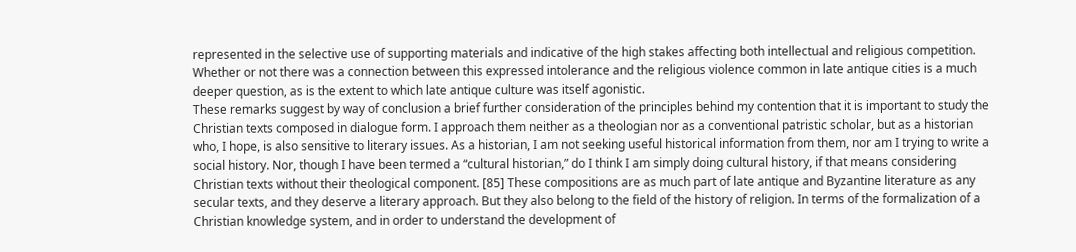represented in the selective use of supporting materials and indicative of the high stakes affecting both intellectual and religious competition. Whether or not there was a connection between this expressed intolerance and the religious violence common in late antique cities is a much deeper question, as is the extent to which late antique culture was itself agonistic.
These remarks suggest by way of conclusion a brief further consideration of the principles behind my contention that it is important to study the Christian texts composed in dialogue form. I approach them neither as a theologian nor as a conventional patristic scholar, but as a historian who, I hope, is also sensitive to literary issues. As a historian, I am not seeking useful historical information from them, nor am I trying to write a social history. Nor, though I have been termed a “cultural historian,” do I think I am simply doing cultural history, if that means considering Christian texts without their theological component. [85] These compositions are as much part of late antique and Byzantine literature as any secular texts, and they deserve a literary approach. But they also belong to the field of the history of religion. In terms of the formalization of a Christian knowledge system, and in order to understand the development of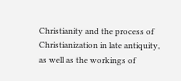Christianity and the process of Christianization in late antiquity, as well as the workings of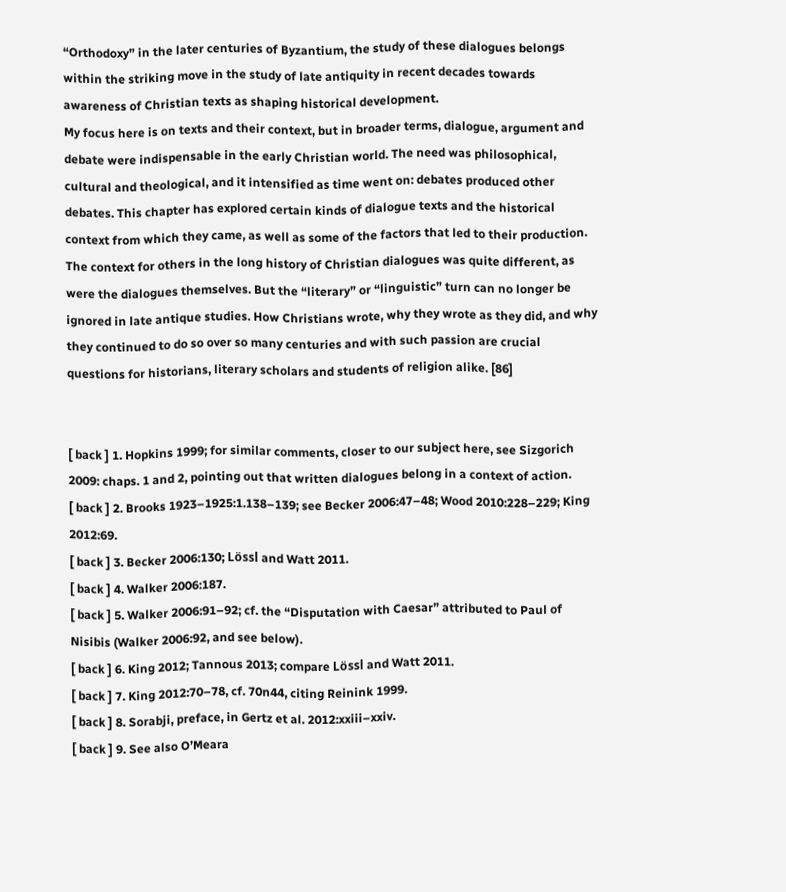“Orthodoxy” in the later centuries of Byzantium, the study of these dialogues belongs within the striking move in the study of late antiquity in recent decades towards awareness of Christian texts as shaping historical development.
My focus here is on texts and their context, but in broader terms, dialogue, argument and debate were indispensable in the early Christian world. The need was philosophical, cultural and theological, and it intensified as time went on: debates produced other debates. This chapter has explored certain kinds of dialogue texts and the historical context from which they came, as well as some of the factors that led to their production. The context for others in the long history of Christian dialogues was quite different, as were the dialogues themselves. But the “literary” or “linguistic” turn can no longer be ignored in late antique studies. How Christians wrote, why they wrote as they did, and why they continued to do so over so many centuries and with such passion are crucial questions for historians, literary scholars and students of religion alike. [86]


[ back ] 1. Hopkins 1999; for similar comments, closer to our subject here, see Sizgorich 2009: chaps. 1 and 2, pointing out that written dialogues belong in a context of action.
[ back ] 2. Brooks 1923–1925:1.138–139; see Becker 2006:47–48; Wood 2010:228–229; King 2012:69.
[ back ] 3. Becker 2006:130; Lössl and Watt 2011.
[ back ] 4. Walker 2006:187.
[ back ] 5. Walker 2006:91–92; cf. the “Disputation with Caesar” attributed to Paul of Nisibis (Walker 2006:92, and see below).
[ back ] 6. King 2012; Tannous 2013; compare Lössl and Watt 2011.
[ back ] 7. King 2012:70–78, cf. 70n44, citing Reinink 1999.
[ back ] 8. Sorabji, preface, in Gertz et al. 2012:xxiii–xxiv.
[ back ] 9. See also O’Meara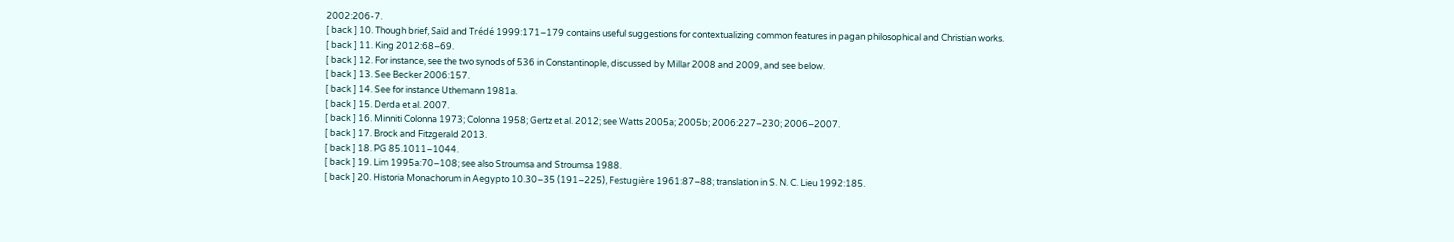2002:206-7.
[ back ] 10. Though brief, Saïd and Trédé 1999:171–179 contains useful suggestions for contextualizing common features in pagan philosophical and Christian works.
[ back ] 11. King 2012:68–69.
[ back ] 12. For instance, see the two synods of 536 in Constantinople, discussed by Millar 2008 and 2009, and see below.
[ back ] 13. See Becker 2006:157.
[ back ] 14. See for instance Uthemann 1981a.
[ back ] 15. Derda et al. 2007.
[ back ] 16. Minniti Colonna 1973; Colonna 1958; Gertz et al. 2012; see Watts 2005a; 2005b; 2006:227–230; 2006–2007.
[ back ] 17. Brock and Fitzgerald 2013.
[ back ] 18. PG 85.1011–1044.
[ back ] 19. Lim 1995a:70–108; see also Stroumsa and Stroumsa 1988.
[ back ] 20. Historia Monachorum in Aegypto 10.30–35 (191–225), Festugière 1961:87–88; translation in S. N. C. Lieu 1992:185.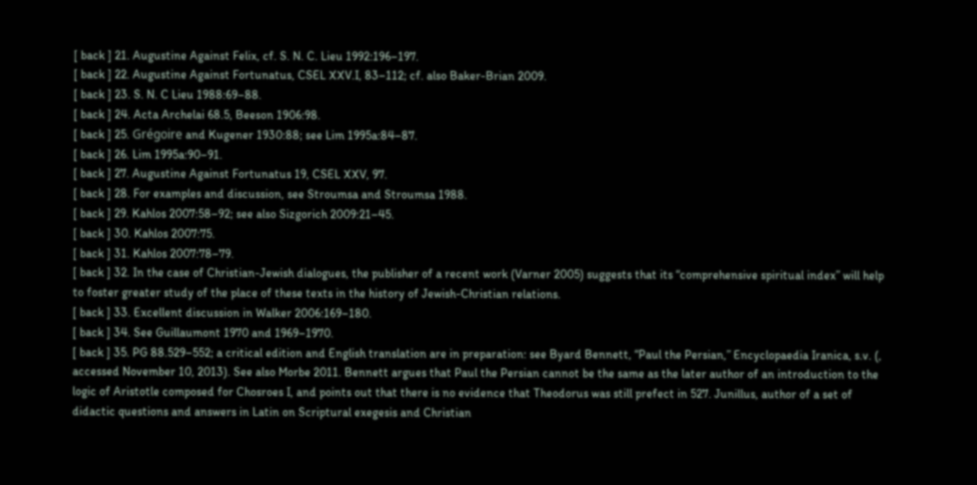[ back ] 21. Augustine Against Felix, cf. S. N. C. Lieu 1992:196–197.
[ back ] 22. Augustine Against Fortunatus, CSEL XXV.I, 83–112; cf. also Baker-Brian 2009.
[ back ] 23. S. N. C Lieu 1988:69–88.
[ back ] 24. Acta Archelai 68.5, Beeson 1906:98.
[ back ] 25. Grégoire and Kugener 1930:88; see Lim 1995a:84–87.
[ back ] 26. Lim 1995a:90–91.
[ back ] 27. Augustine Against Fortunatus 19, CSEL XXV, 97.
[ back ] 28. For examples and discussion, see Stroumsa and Stroumsa 1988.
[ back ] 29. Kahlos 2007:58–92; see also Sizgorich 2009:21–45.
[ back ] 30. Kahlos 2007:75.
[ back ] 31. Kahlos 2007:78–79.
[ back ] 32. In the case of Christian-Jewish dialogues, the publisher of a recent work (Varner 2005) suggests that its “comprehensive spiritual index” will help to foster greater study of the place of these texts in the history of Jewish-Christian relations.
[ back ] 33. Excellent discussion in Walker 2006:169–180.
[ back ] 34. See Guillaumont 1970 and 1969–1970.
[ back ] 35. PG 88.529–552; a critical edition and English translation are in preparation: see Byard Bennett, “Paul the Persian,” Encyclopaedia Iranica, s.v. (, accessed November 10, 2013). See also Morbe 2011. Bennett argues that Paul the Persian cannot be the same as the later author of an introduction to the logic of Aristotle composed for Chosroes I, and points out that there is no evidence that Theodorus was still prefect in 527. Junillus, author of a set of didactic questions and answers in Latin on Scriptural exegesis and Christian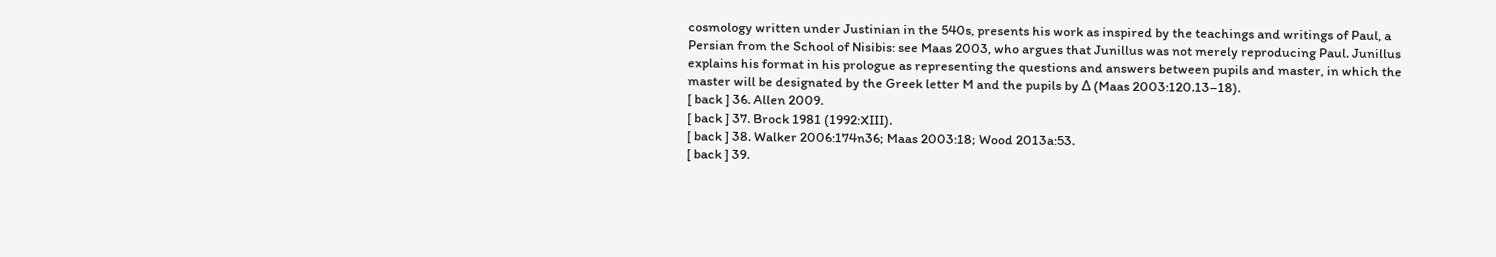cosmology written under Justinian in the 540s, presents his work as inspired by the teachings and writings of Paul, a Persian from the School of Nisibis: see Maas 2003, who argues that Junillus was not merely reproducing Paul. Junillus explains his format in his prologue as representing the questions and answers between pupils and master, in which the master will be designated by the Greek letter M and the pupils by ∆ (Maas 2003:120.13–18).
[ back ] 36. Allen 2009.
[ back ] 37. Brock 1981 (1992:XIII).
[ back ] 38. Walker 2006:174n36; Maas 2003:18; Wood 2013a:53.
[ back ] 39.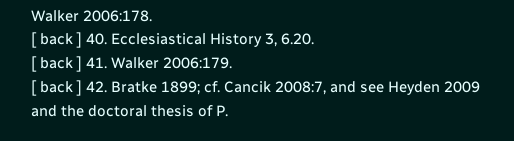Walker 2006:178.
[ back ] 40. Ecclesiastical History 3, 6.20.
[ back ] 41. Walker 2006:179.
[ back ] 42. Bratke 1899; cf. Cancik 2008:7, and see Heyden 2009 and the doctoral thesis of P.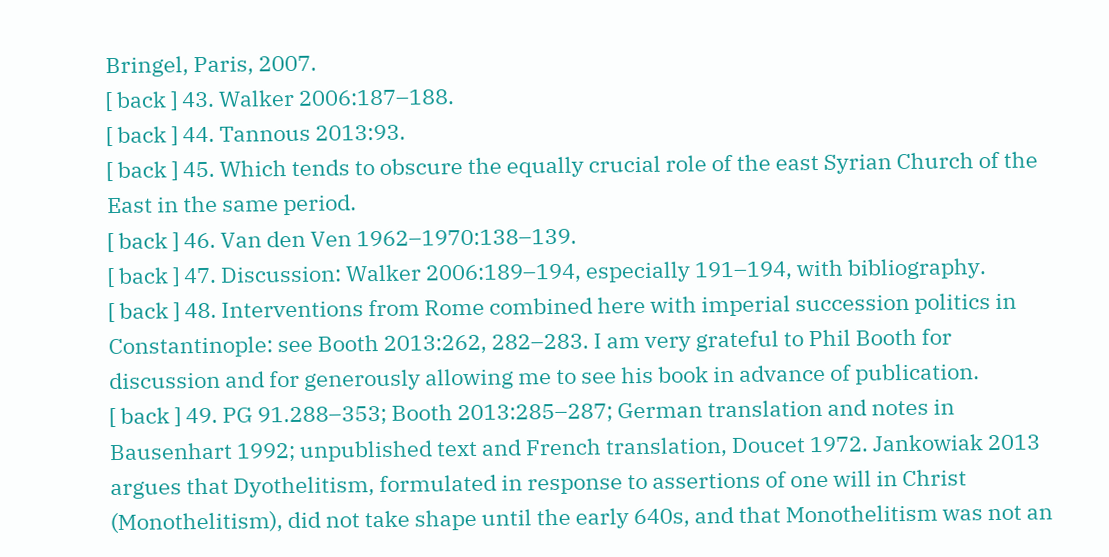Bringel, Paris, 2007.
[ back ] 43. Walker 2006:187–188.
[ back ] 44. Tannous 2013:93.
[ back ] 45. Which tends to obscure the equally crucial role of the east Syrian Church of the East in the same period.
[ back ] 46. Van den Ven 1962–1970:138–139.
[ back ] 47. Discussion: Walker 2006:189–194, especially 191–194, with bibliography.
[ back ] 48. Interventions from Rome combined here with imperial succession politics in Constantinople: see Booth 2013:262, 282–283. I am very grateful to Phil Booth for discussion and for generously allowing me to see his book in advance of publication.
[ back ] 49. PG 91.288–353; Booth 2013:285–287; German translation and notes in Bausenhart 1992; unpublished text and French translation, Doucet 1972. Jankowiak 2013 argues that Dyothelitism, formulated in response to assertions of one will in Christ (Monothelitism), did not take shape until the early 640s, and that Monothelitism was not an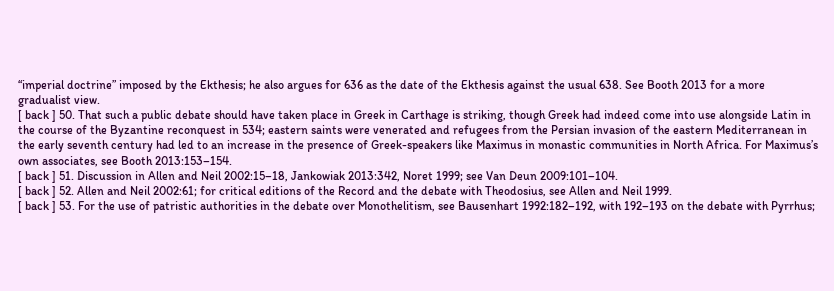“imperial doctrine” imposed by the Ekthesis; he also argues for 636 as the date of the Ekthesis against the usual 638. See Booth 2013 for a more gradualist view.
[ back ] 50. That such a public debate should have taken place in Greek in Carthage is striking, though Greek had indeed come into use alongside Latin in the course of the Byzantine reconquest in 534; eastern saints were venerated and refugees from the Persian invasion of the eastern Mediterranean in the early seventh century had led to an increase in the presence of Greek-speakers like Maximus in monastic communities in North Africa. For Maximus’s own associates, see Booth 2013:153–154.
[ back ] 51. Discussion in Allen and Neil 2002:15–18, Jankowiak 2013:342, Noret 1999; see Van Deun 2009:101–104.
[ back ] 52. Allen and Neil 2002:61; for critical editions of the Record and the debate with Theodosius, see Allen and Neil 1999.
[ back ] 53. For the use of patristic authorities in the debate over Monothelitism, see Bausenhart 1992:182–192, with 192–193 on the debate with Pyrrhus;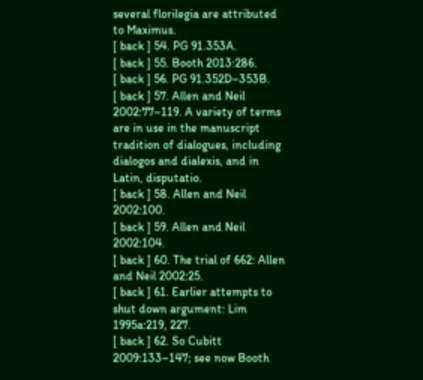several florilegia are attributed to Maximus.
[ back ] 54. PG 91.353A.
[ back ] 55. Booth 2013:286.
[ back ] 56. PG 91.352D–353B.
[ back ] 57. Allen and Neil 2002:77–119. A variety of terms are in use in the manuscript tradition of dialogues, including dialogos and dialexis, and in Latin, disputatio.
[ back ] 58. Allen and Neil 2002:100.
[ back ] 59. Allen and Neil 2002:104.
[ back ] 60. The trial of 662: Allen and Neil 2002:25.
[ back ] 61. Earlier attempts to shut down argument: Lim 1995a:219, 227.
[ back ] 62. So Cubitt 2009:133–147; see now Booth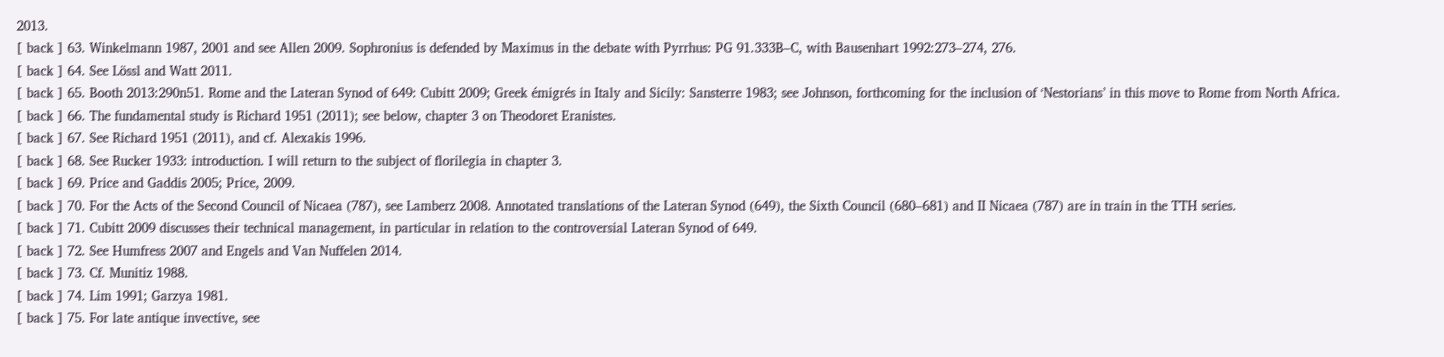2013.
[ back ] 63. Winkelmann 1987, 2001 and see Allen 2009. Sophronius is defended by Maximus in the debate with Pyrrhus: PG 91.333B–C, with Bausenhart 1992:273–274, 276.
[ back ] 64. See Lössl and Watt 2011.
[ back ] 65. Booth 2013:290n51. Rome and the Lateran Synod of 649: Cubitt 2009; Greek émigrés in Italy and Sicily: Sansterre 1983; see Johnson, forthcoming for the inclusion of ‘Nestorians’ in this move to Rome from North Africa.
[ back ] 66. The fundamental study is Richard 1951 (2011); see below, chapter 3 on Theodoret Eranistes.
[ back ] 67. See Richard 1951 (2011), and cf. Alexakis 1996.
[ back ] 68. See Rucker 1933: introduction. I will return to the subject of florilegia in chapter 3.
[ back ] 69. Price and Gaddis 2005; Price, 2009.
[ back ] 70. For the Acts of the Second Council of Nicaea (787), see Lamberz 2008. Annotated translations of the Lateran Synod (649), the Sixth Council (680–681) and II Nicaea (787) are in train in the TTH series.
[ back ] 71. Cubitt 2009 discusses their technical management, in particular in relation to the controversial Lateran Synod of 649.
[ back ] 72. See Humfress 2007 and Engels and Van Nuffelen 2014.
[ back ] 73. Cf. Munitiz 1988.
[ back ] 74. Lim 1991; Garzya 1981.
[ back ] 75. For late antique invective, see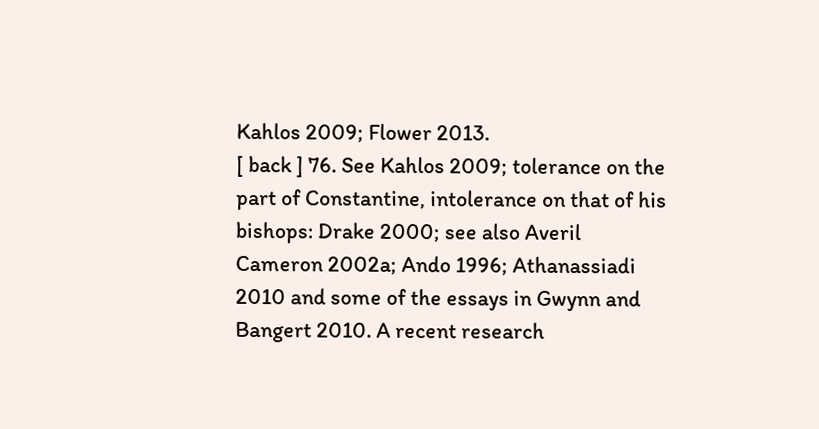Kahlos 2009; Flower 2013.
[ back ] 76. See Kahlos 2009; tolerance on the part of Constantine, intolerance on that of his bishops: Drake 2000; see also Averil Cameron 2002a; Ando 1996; Athanassiadi 2010 and some of the essays in Gwynn and Bangert 2010. A recent research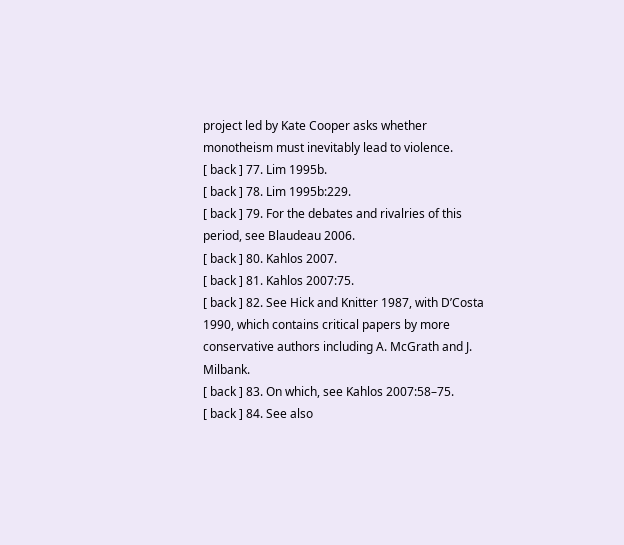project led by Kate Cooper asks whether monotheism must inevitably lead to violence.
[ back ] 77. Lim 1995b.
[ back ] 78. Lim 1995b:229.
[ back ] 79. For the debates and rivalries of this period, see Blaudeau 2006.
[ back ] 80. Kahlos 2007.
[ back ] 81. Kahlos 2007:75.
[ back ] 82. See Hick and Knitter 1987, with D’Costa 1990, which contains critical papers by more conservative authors including A. McGrath and J. Milbank.
[ back ] 83. On which, see Kahlos 2007:58–75.
[ back ] 84. See also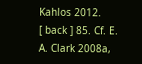Kahlos 2012.
[ back ] 85. Cf. E. A. Clark 2008a,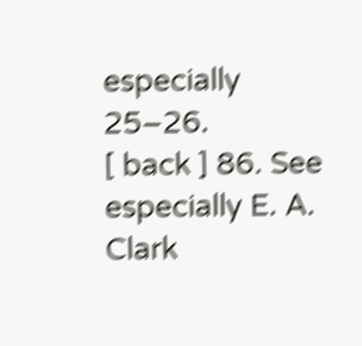especially 25–26.
[ back ] 86. See especially E. A. Clark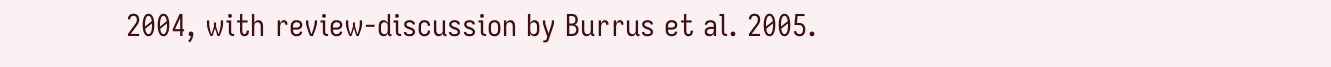2004, with review-discussion by Burrus et al. 2005.